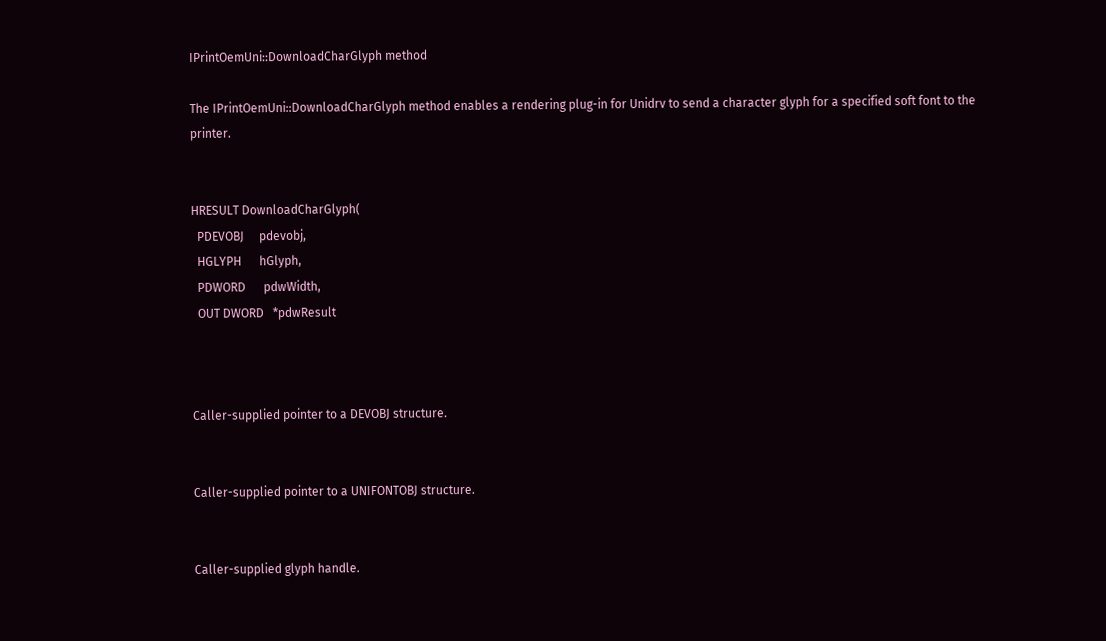IPrintOemUni::DownloadCharGlyph method

The IPrintOemUni::DownloadCharGlyph method enables a rendering plug-in for Unidrv to send a character glyph for a specified soft font to the printer.


HRESULT DownloadCharGlyph(
  PDEVOBJ     pdevobj,
  HGLYPH      hGlyph,
  PDWORD      pdwWidth,
  OUT DWORD   *pdwResult



Caller-supplied pointer to a DEVOBJ structure.


Caller-supplied pointer to a UNIFONTOBJ structure.


Caller-supplied glyph handle.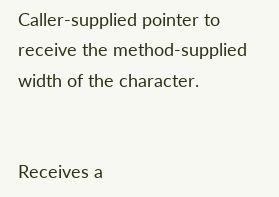Caller-supplied pointer to receive the method-supplied width of the character.


Receives a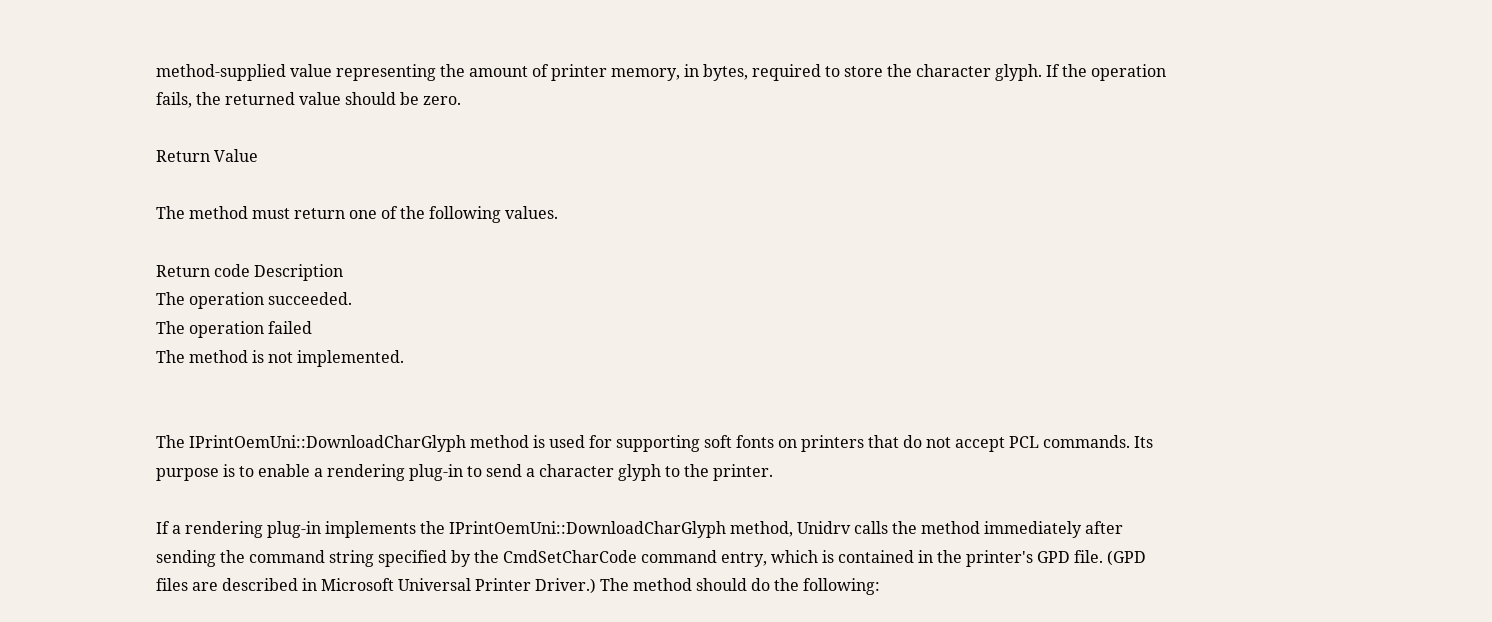method-supplied value representing the amount of printer memory, in bytes, required to store the character glyph. If the operation fails, the returned value should be zero.

Return Value

The method must return one of the following values.

Return code Description
The operation succeeded.
The operation failed
The method is not implemented.


The IPrintOemUni::DownloadCharGlyph method is used for supporting soft fonts on printers that do not accept PCL commands. Its purpose is to enable a rendering plug-in to send a character glyph to the printer.

If a rendering plug-in implements the IPrintOemUni::DownloadCharGlyph method, Unidrv calls the method immediately after sending the command string specified by the CmdSetCharCode command entry, which is contained in the printer's GPD file. (GPD files are described in Microsoft Universal Printer Driver.) The method should do the following: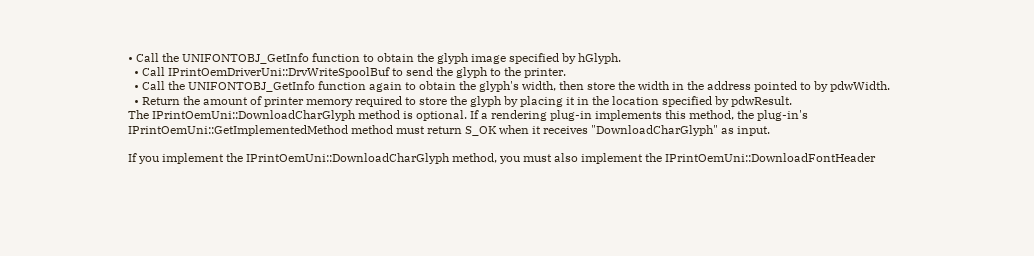• Call the UNIFONTOBJ_GetInfo function to obtain the glyph image specified by hGlyph.
  • Call IPrintOemDriverUni::DrvWriteSpoolBuf to send the glyph to the printer.
  • Call the UNIFONTOBJ_GetInfo function again to obtain the glyph's width, then store the width in the address pointed to by pdwWidth.
  • Return the amount of printer memory required to store the glyph by placing it in the location specified by pdwResult.
The IPrintOemUni::DownloadCharGlyph method is optional. If a rendering plug-in implements this method, the plug-in's IPrintOemUni::GetImplementedMethod method must return S_OK when it receives "DownloadCharGlyph" as input.

If you implement the IPrintOemUni::DownloadCharGlyph method, you must also implement the IPrintOemUni::DownloadFontHeader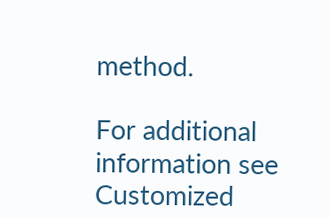method.

For additional information see Customized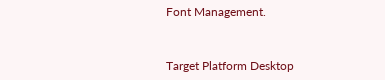Font Management.


Target Platform Desktop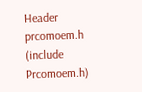Header prcomoem.h (include Prcomoem.h)